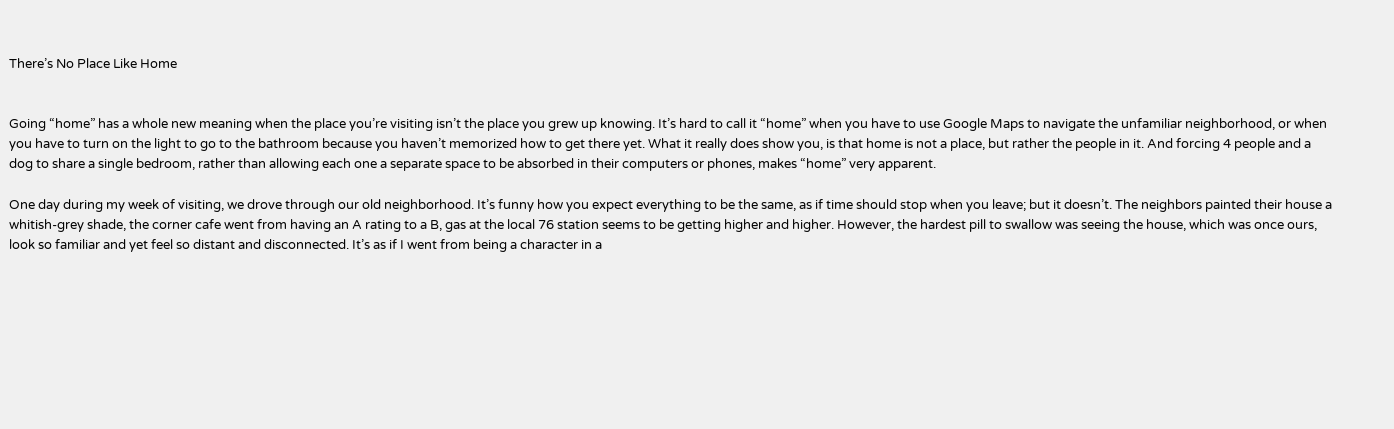There’s No Place Like Home


Going “home” has a whole new meaning when the place you’re visiting isn’t the place you grew up knowing. It’s hard to call it “home” when you have to use Google Maps to navigate the unfamiliar neighborhood, or when you have to turn on the light to go to the bathroom because you haven’t memorized how to get there yet. What it really does show you, is that home is not a place, but rather the people in it. And forcing 4 people and a dog to share a single bedroom, rather than allowing each one a separate space to be absorbed in their computers or phones, makes “home” very apparent.

One day during my week of visiting, we drove through our old neighborhood. It’s funny how you expect everything to be the same, as if time should stop when you leave; but it doesn’t. The neighbors painted their house a whitish-grey shade, the corner cafe went from having an A rating to a B, gas at the local 76 station seems to be getting higher and higher. However, the hardest pill to swallow was seeing the house, which was once ours, look so familiar and yet feel so distant and disconnected. It’s as if I went from being a character in a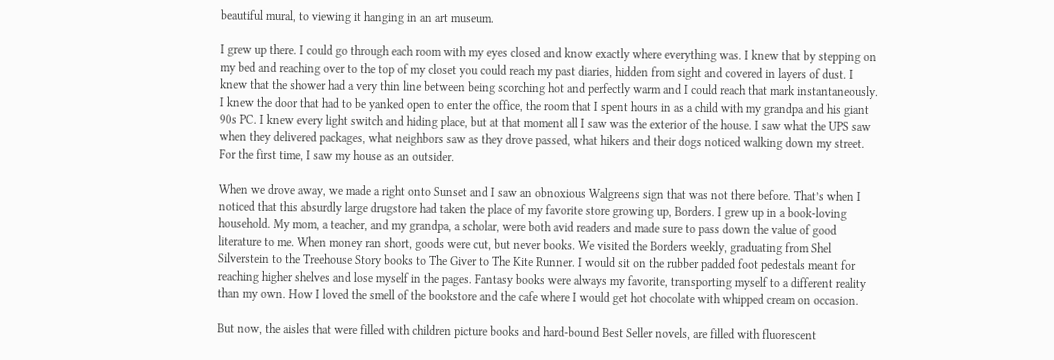beautiful mural, to viewing it hanging in an art museum.

I grew up there. I could go through each room with my eyes closed and know exactly where everything was. I knew that by stepping on my bed and reaching over to the top of my closet you could reach my past diaries, hidden from sight and covered in layers of dust. I knew that the shower had a very thin line between being scorching hot and perfectly warm and I could reach that mark instantaneously. I knew the door that had to be yanked open to enter the office, the room that I spent hours in as a child with my grandpa and his giant 90s PC. I knew every light switch and hiding place, but at that moment all I saw was the exterior of the house. I saw what the UPS saw when they delivered packages, what neighbors saw as they drove passed, what hikers and their dogs noticed walking down my street. For the first time, I saw my house as an outsider.

When we drove away, we made a right onto Sunset and I saw an obnoxious Walgreens sign that was not there before. That’s when I noticed that this absurdly large drugstore had taken the place of my favorite store growing up, Borders. I grew up in a book-loving household. My mom, a teacher, and my grandpa, a scholar, were both avid readers and made sure to pass down the value of good literature to me. When money ran short, goods were cut, but never books. We visited the Borders weekly, graduating from Shel Silverstein to the Treehouse Story books to The Giver to The Kite Runner. I would sit on the rubber padded foot pedestals meant for reaching higher shelves and lose myself in the pages. Fantasy books were always my favorite, transporting myself to a different reality than my own. How I loved the smell of the bookstore and the cafe where I would get hot chocolate with whipped cream on occasion.

But now, the aisles that were filled with children picture books and hard-bound Best Seller novels, are filled with fluorescent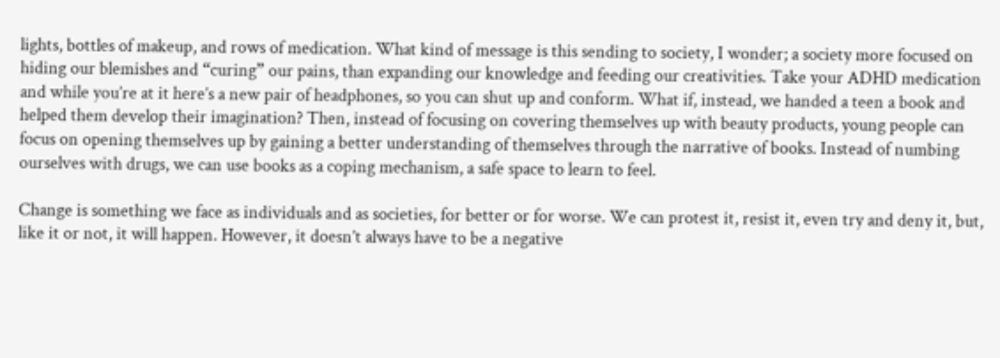lights, bottles of makeup, and rows of medication. What kind of message is this sending to society, I wonder; a society more focused on hiding our blemishes and “curing” our pains, than expanding our knowledge and feeding our creativities. Take your ADHD medication and while you’re at it here’s a new pair of headphones, so you can shut up and conform. What if, instead, we handed a teen a book and helped them develop their imagination? Then, instead of focusing on covering themselves up with beauty products, young people can focus on opening themselves up by gaining a better understanding of themselves through the narrative of books. Instead of numbing ourselves with drugs, we can use books as a coping mechanism, a safe space to learn to feel.

Change is something we face as individuals and as societies, for better or for worse. We can protest it, resist it, even try and deny it, but, like it or not, it will happen. However, it doesn’t always have to be a negative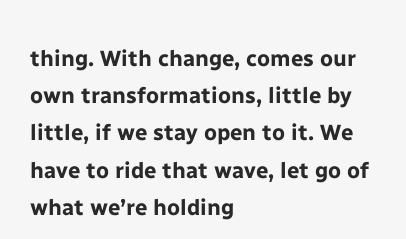thing. With change, comes our own transformations, little by little, if we stay open to it. We have to ride that wave, let go of what we’re holding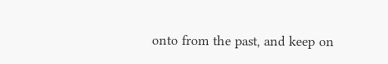onto from the past, and keep on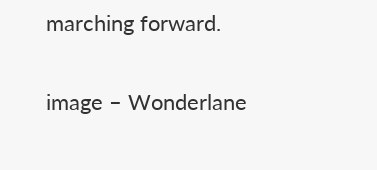marching forward.

image – Wonderlane